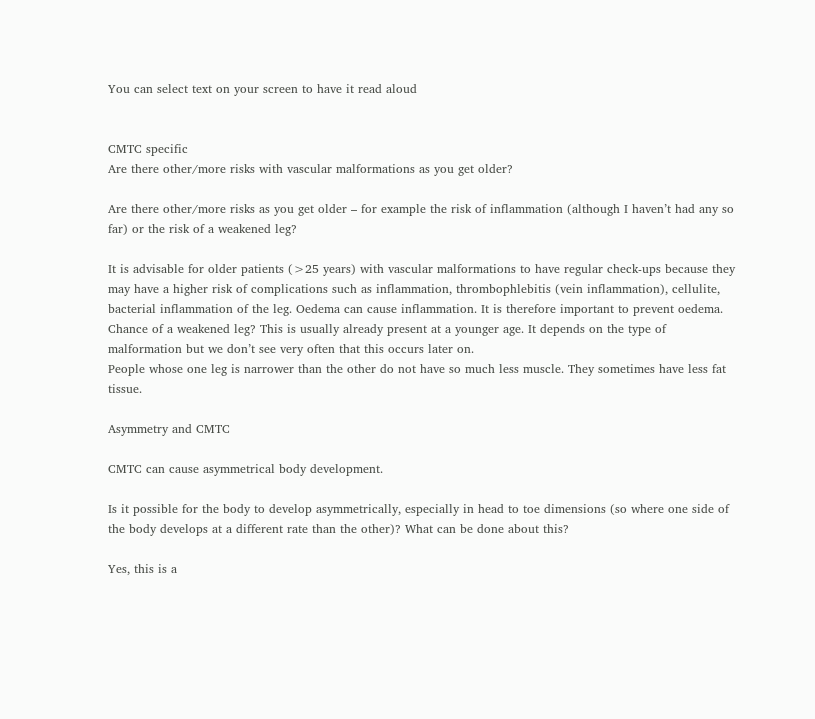You can select text on your screen to have it read aloud


CMTC specific
Are there other/more risks with vascular malformations as you get older?

Are there other/more risks as you get older – for example the risk of inflammation (although I haven’t had any so far) or the risk of a weakened leg?

It is advisable for older patients (>25 years) with vascular malformations to have regular check-ups because they may have a higher risk of complications such as inflammation, thrombophlebitis (vein inflammation), cellulite, bacterial inflammation of the leg. Oedema can cause inflammation. It is therefore important to prevent oedema.
Chance of a weakened leg? This is usually already present at a younger age. It depends on the type of malformation but we don’t see very often that this occurs later on.
People whose one leg is narrower than the other do not have so much less muscle. They sometimes have less fat tissue.

Asymmetry and CMTC

CMTC can cause asymmetrical body development.

Is it possible for the body to develop asymmetrically, especially in head to toe dimensions (so where one side of the body develops at a different rate than the other)? What can be done about this?

Yes, this is a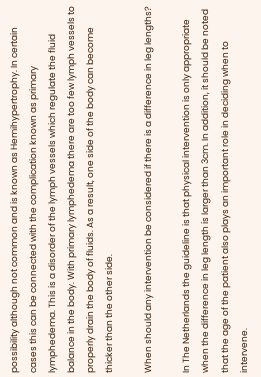possibility although not common and is known as Hemihypertrophy. In certain cases this can be connected with the complication known as primary lymphedema. This is a disorder of the lymph vessels which regulate the fluid balance in the body. With primary lymphedema there are too few lymph vessels to properly drain the body of fluids. As a result, one side of the body can become thicker than the other side.

When should any intervention be considered if there is a difference in leg lengths?

In The Netherlands the guideline is that physical intervention is only appropriate when the difference in leg length is larger than 3cm. In addition, it should be noted that the age of the patient also plays an important role in deciding when to intervene.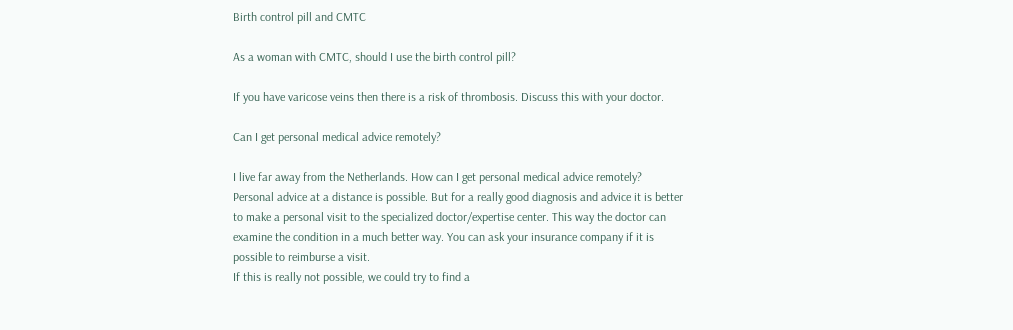Birth control pill and CMTC

As a woman with CMTC, should I use the birth control pill?

If you have varicose veins then there is a risk of thrombosis. Discuss this with your doctor.

Can I get personal medical advice remotely?

I live far away from the Netherlands. How can I get personal medical advice remotely?
Personal advice at a distance is possible. But for a really good diagnosis and advice it is better to make a personal visit to the specialized doctor/expertise center. This way the doctor can examine the condition in a much better way. You can ask your insurance company if it is possible to reimburse a visit.
If this is really not possible, we could try to find a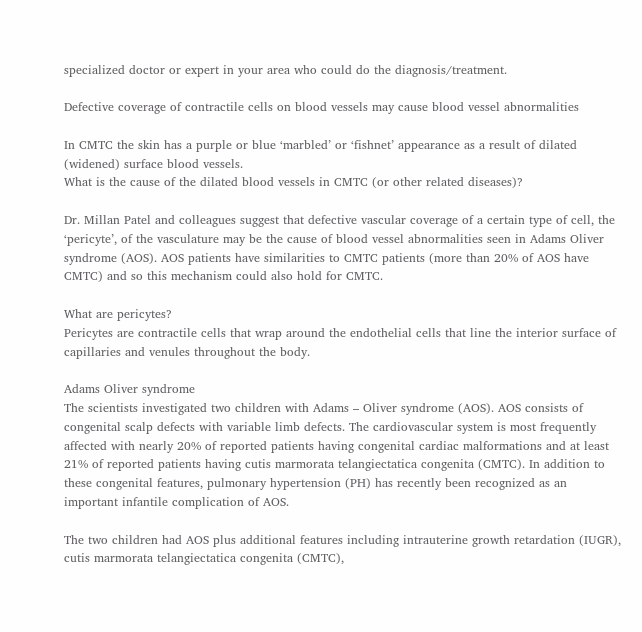specialized doctor or expert in your area who could do the diagnosis/treatment.

Defective coverage of contractile cells on blood vessels may cause blood vessel abnormalities

In CMTC the skin has a purple or blue ‘marbled’ or ‘fishnet’ appearance as a result of dilated (widened) surface blood vessels.
What is the cause of the dilated blood vessels in CMTC (or other related diseases)?

Dr. Millan Patel and colleagues suggest that defective vascular coverage of a certain type of cell, the ‘pericyte’, of the vasculature may be the cause of blood vessel abnormalities seen in Adams Oliver syndrome (AOS). AOS patients have similarities to CMTC patients (more than 20% of AOS have CMTC) and so this mechanism could also hold for CMTC.

What are pericytes?
Pericytes are contractile cells that wrap around the endothelial cells that line the interior surface of capillaries and venules throughout the body.

Adams Oliver syndrome
The scientists investigated two children with Adams – Oliver syndrome (AOS). AOS consists of congenital scalp defects with variable limb defects. The cardiovascular system is most frequently affected with nearly 20% of reported patients having congenital cardiac malformations and at least 21% of reported patients having cutis marmorata telangiectatica congenita (CMTC). In addition to these congenital features, pulmonary hypertension (PH) has recently been recognized as an important infantile complication of AOS.

The two children had AOS plus additional features including intrauterine growth retardation (IUGR), cutis marmorata telangiectatica congenita (CMTC),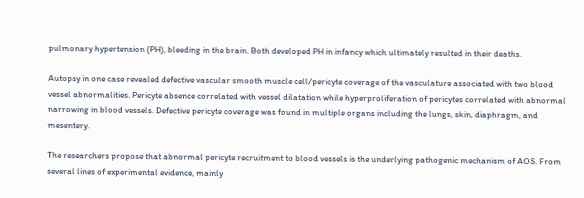pulmonary hypertension (PH), bleeding in the brain. Both developed PH in infancy which ultimately resulted in their deaths.

Autopsy in one case revealed defective vascular smooth muscle cell/pericyte coverage of the vasculature associated with two blood vessel abnormalities. Pericyte absence correlated with vessel dilatation while hyperproliferation of pericytes correlated with abnormal narrowing in blood vessels. Defective pericyte coverage was found in multiple organs including the lungs, skin, diaphragm, and mesentery.

The researchers propose that abnormal pericyte recruitment to blood vessels is the underlying pathogenic mechanism of AOS. From several lines of experimental evidence, mainly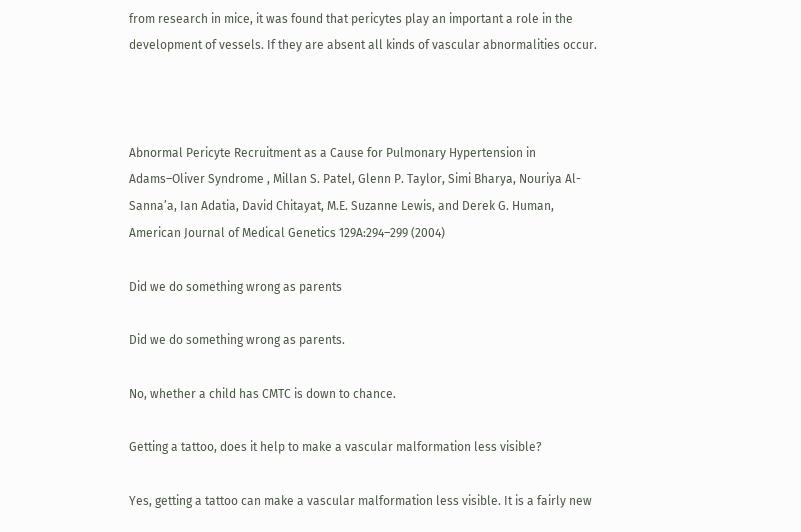from research in mice, it was found that pericytes play an important a role in the development of vessels. If they are absent all kinds of vascular abnormalities occur.



Abnormal Pericyte Recruitment as a Cause for Pulmonary Hypertension in Adams–Oliver Syndrome , Millan S. Patel, Glenn P. Taylor, Simi Bharya, Nouriya Al-Sanna’a, Ian Adatia, David Chitayat, M.E. Suzanne Lewis, and Derek G. Human, American Journal of Medical Genetics 129A:294–299 (2004)

Did we do something wrong as parents

Did we do something wrong as parents.

No, whether a child has CMTC is down to chance.

Getting a tattoo, does it help to make a vascular malformation less visible?

Yes, getting a tattoo can make a vascular malformation less visible. It is a fairly new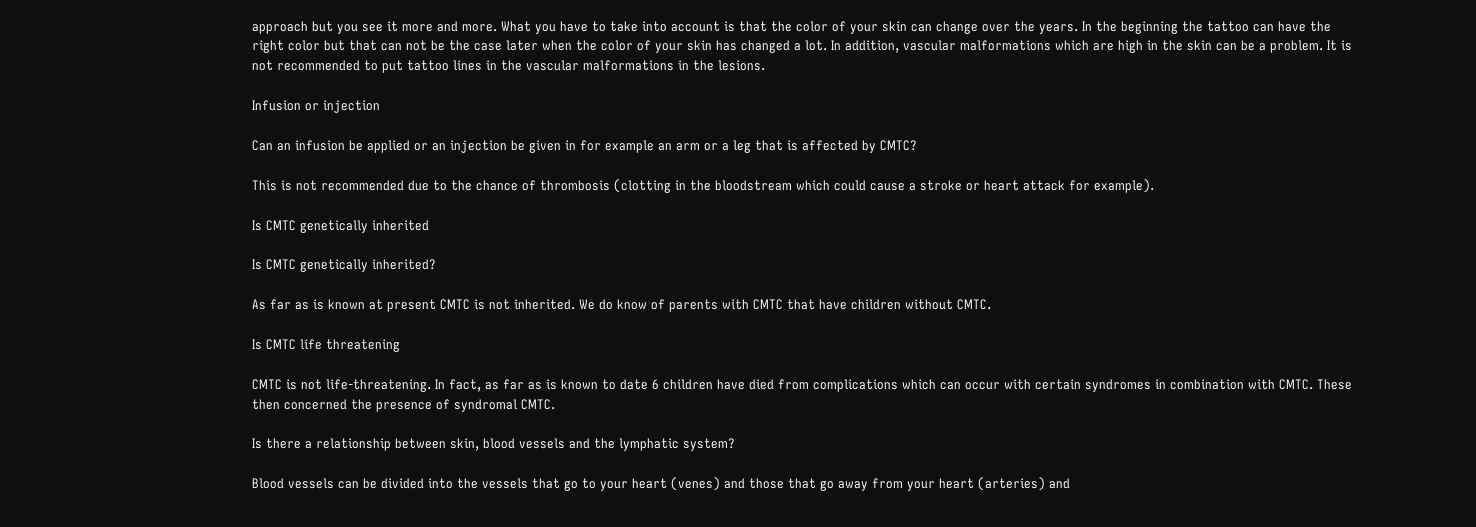approach but you see it more and more. What you have to take into account is that the color of your skin can change over the years. In the beginning the tattoo can have the right color but that can not be the case later when the color of your skin has changed a lot. In addition, vascular malformations which are high in the skin can be a problem. It is not recommended to put tattoo lines in the vascular malformations in the lesions.

Infusion or injection

Can an infusion be applied or an injection be given in for example an arm or a leg that is affected by CMTC?

This is not recommended due to the chance of thrombosis (clotting in the bloodstream which could cause a stroke or heart attack for example).

Is CMTC genetically inherited

Is CMTC genetically inherited?

As far as is known at present CMTC is not inherited. We do know of parents with CMTC that have children without CMTC.

Is CMTC life threatening

CMTC is not life-threatening. In fact, as far as is known to date 6 children have died from complications which can occur with certain syndromes in combination with CMTC. These then concerned the presence of syndromal CMTC.

Is there a relationship between skin, blood vessels and the lymphatic system?

Blood vessels can be divided into the vessels that go to your heart (venes) and those that go away from your heart (arteries) and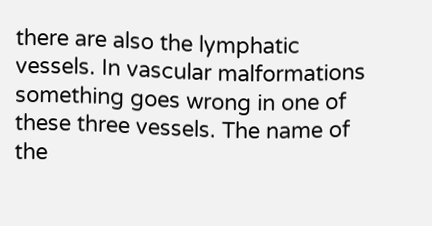there are also the lymphatic vessels. In vascular malformations something goes wrong in one of these three vessels. The name of the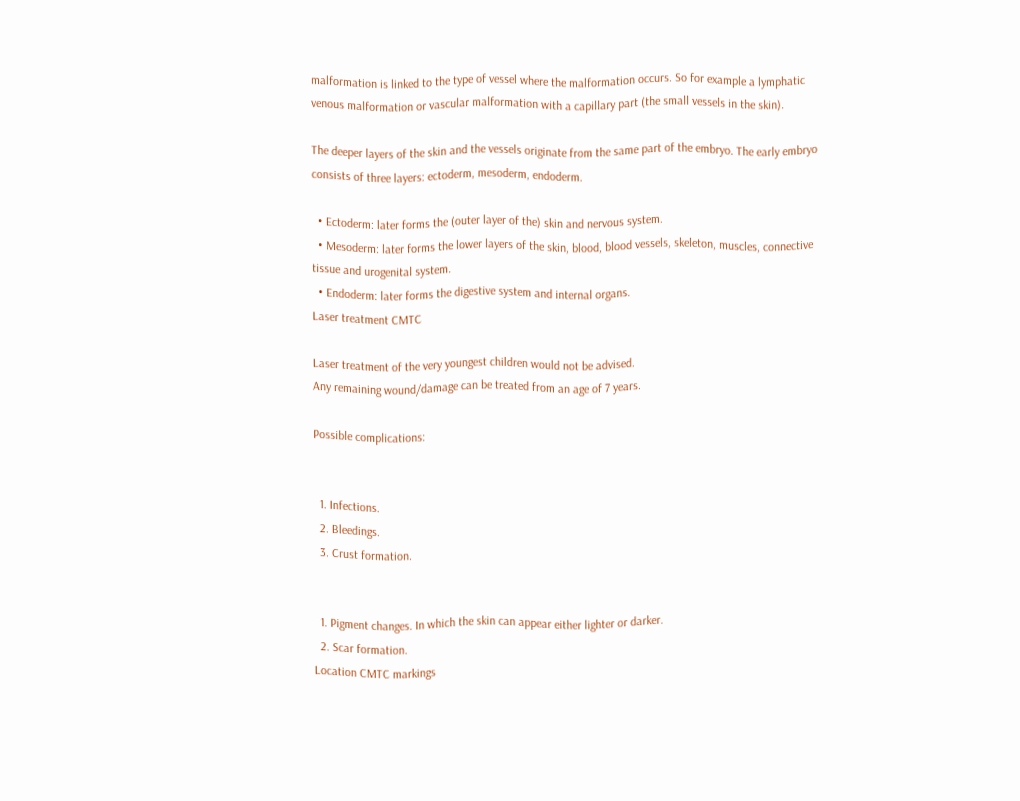malformation is linked to the type of vessel where the malformation occurs. So for example a lymphatic venous malformation or vascular malformation with a capillary part (the small vessels in the skin).

The deeper layers of the skin and the vessels originate from the same part of the embryo. The early embryo consists of three layers: ectoderm, mesoderm, endoderm.

  • Ectoderm: later forms the (outer layer of the) skin and nervous system.
  • Mesoderm: later forms the lower layers of the skin, blood, blood vessels, skeleton, muscles, connective tissue and urogenital system.
  • Endoderm: later forms the digestive system and internal organs.
Laser treatment CMTC

Laser treatment of the very youngest children would not be advised.
Any remaining wound/damage can be treated from an age of 7 years.

Possible complications:


  1. Infections.
  2. Bleedings.
  3. Crust formation.


  1. Pigment changes. In which the skin can appear either lighter or darker.
  2. Scar formation.
Location CMTC markings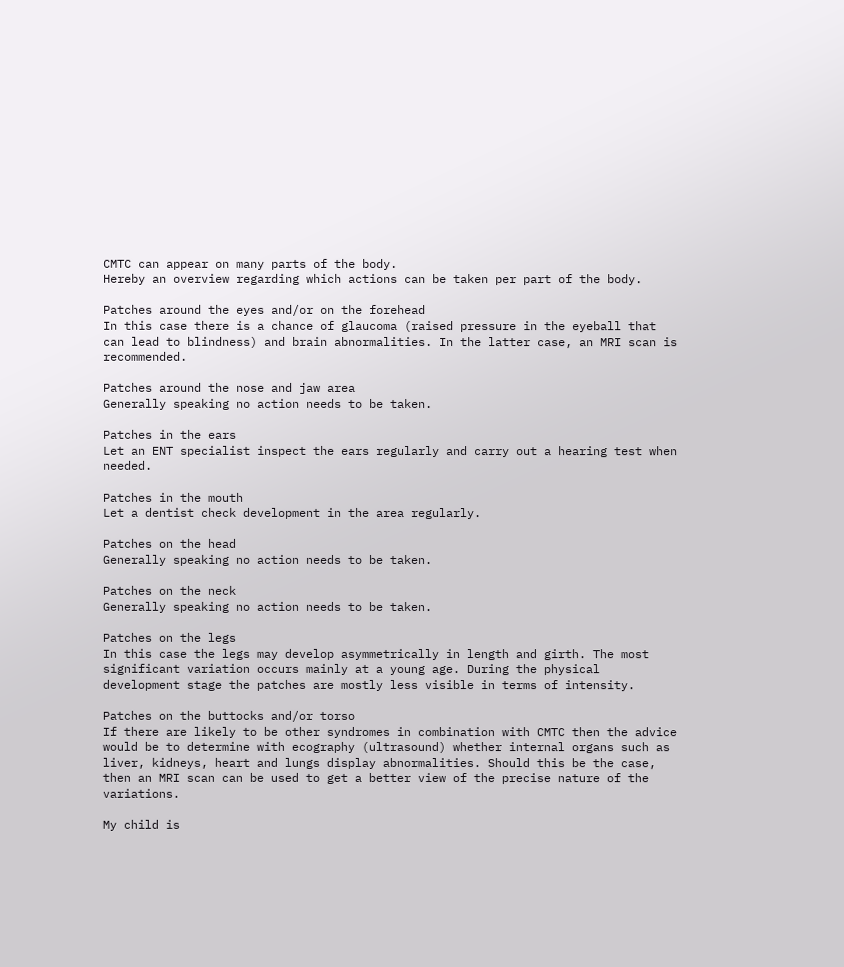CMTC can appear on many parts of the body.
Hereby an overview regarding which actions can be taken per part of the body.

Patches around the eyes and/or on the forehead
In this case there is a chance of glaucoma (raised pressure in the eyeball that can lead to blindness) and brain abnormalities. In the latter case, an MRI scan is recommended.

Patches around the nose and jaw area
Generally speaking no action needs to be taken.

Patches in the ears
Let an ENT specialist inspect the ears regularly and carry out a hearing test when needed.

Patches in the mouth
Let a dentist check development in the area regularly.

Patches on the head
Generally speaking no action needs to be taken.

Patches on the neck
Generally speaking no action needs to be taken.

Patches on the legs
In this case the legs may develop asymmetrically in length and girth. The most significant variation occurs mainly at a young age. During the physical development stage the patches are mostly less visible in terms of intensity.

Patches on the buttocks and/or torso
If there are likely to be other syndromes in combination with CMTC then the advice would be to determine with ecography (ultrasound) whether internal organs such as liver, kidneys, heart and lungs display abnormalities. Should this be the case, then an MRI scan can be used to get a better view of the precise nature of the variations.

My child is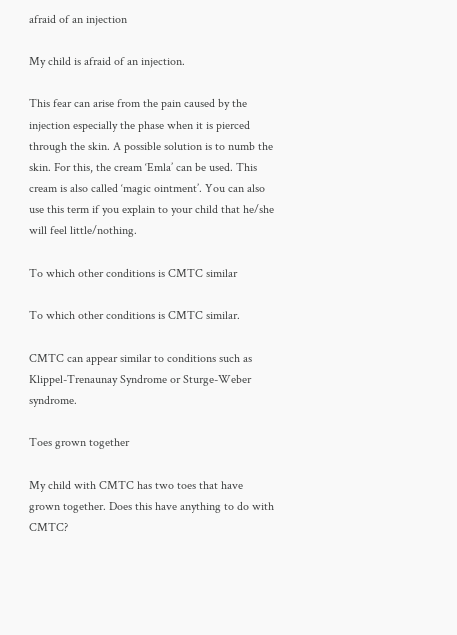afraid of an injection

My child is afraid of an injection.

This fear can arise from the pain caused by the injection especially the phase when it is pierced through the skin. A possible solution is to numb the skin. For this, the cream ‘Emla’ can be used. This cream is also called ‘magic ointment’. You can also use this term if you explain to your child that he/she will feel little/nothing.

To which other conditions is CMTC similar

To which other conditions is CMTC similar.

CMTC can appear similar to conditions such as Klippel-Trenaunay Syndrome or Sturge-Weber syndrome.

Toes grown together

My child with CMTC has two toes that have grown together. Does this have anything to do with CMTC?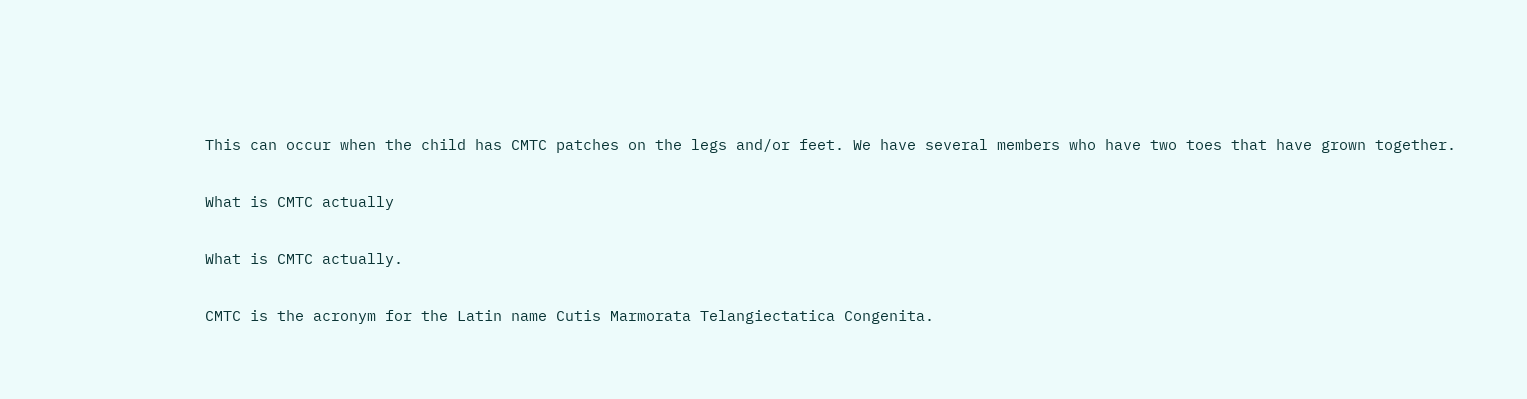This can occur when the child has CMTC patches on the legs and/or feet. We have several members who have two toes that have grown together.

What is CMTC actually

What is CMTC actually.

CMTC is the acronym for the Latin name Cutis Marmorata Telangiectatica Congenita.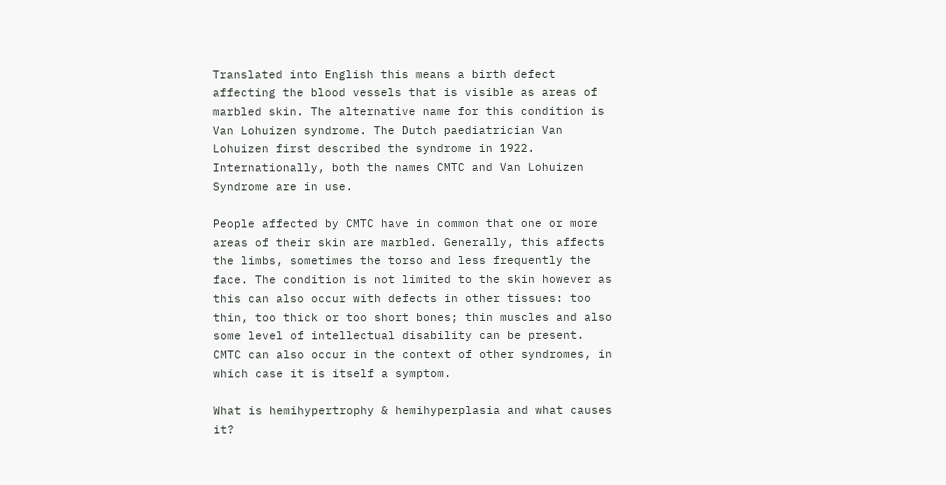Translated into English this means a birth defect affecting the blood vessels that is visible as areas of marbled skin. The alternative name for this condition is Van Lohuizen syndrome. The Dutch paediatrician Van Lohuizen first described the syndrome in 1922. Internationally, both the names CMTC and Van Lohuizen Syndrome are in use.

People affected by CMTC have in common that one or more areas of their skin are marbled. Generally, this affects the limbs, sometimes the torso and less frequently the face. The condition is not limited to the skin however as this can also occur with defects in other tissues: too thin, too thick or too short bones; thin muscles and also some level of intellectual disability can be present. CMTC can also occur in the context of other syndromes, in which case it is itself a symptom.

What is hemihypertrophy & hemihyperplasia and what causes it?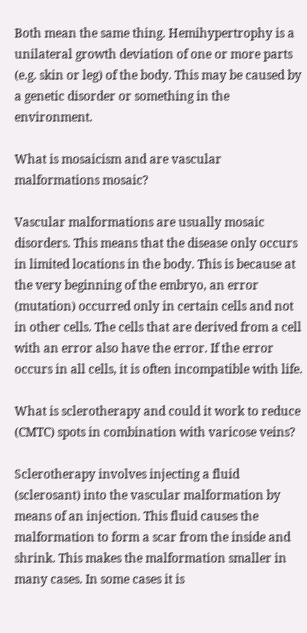Both mean the same thing. Hemihypertrophy is a unilateral growth deviation of one or more parts (e.g. skin or leg) of the body. This may be caused by a genetic disorder or something in the environment.

What is mosaicism and are vascular malformations mosaic?

Vascular malformations are usually mosaic disorders. This means that the disease only occurs in limited locations in the body. This is because at the very beginning of the embryo, an error (mutation) occurred only in certain cells and not in other cells. The cells that are derived from a cell with an error also have the error. If the error occurs in all cells, it is often incompatible with life.

What is sclerotherapy and could it work to reduce (CMTC) spots in combination with varicose veins?

Sclerotherapy involves injecting a fluid (sclerosant) into the vascular malformation by means of an injection. This fluid causes the malformation to form a scar from the inside and shrink. This makes the malformation smaller in many cases. In some cases it is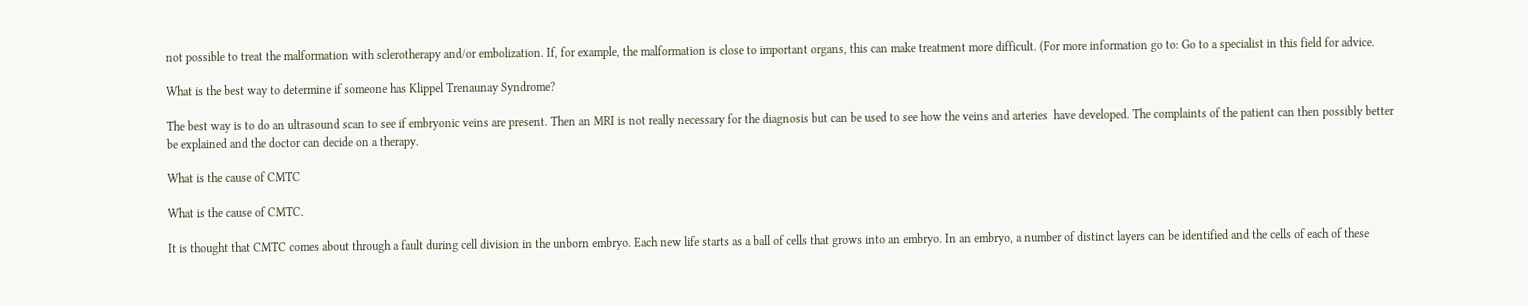not possible to treat the malformation with sclerotherapy and/or embolization. If, for example, the malformation is close to important organs, this can make treatment more difficult. (For more information go to: Go to a specialist in this field for advice.

What is the best way to determine if someone has Klippel Trenaunay Syndrome?

The best way is to do an ultrasound scan to see if embryonic veins are present. Then an MRI is not really necessary for the diagnosis but can be used to see how the veins and arteries  have developed. The complaints of the patient can then possibly better be explained and the doctor can decide on a therapy.

What is the cause of CMTC

What is the cause of CMTC.

It is thought that CMTC comes about through a fault during cell division in the unborn embryo. Each new life starts as a ball of cells that grows into an embryo. In an embryo, a number of distinct layers can be identified and the cells of each of these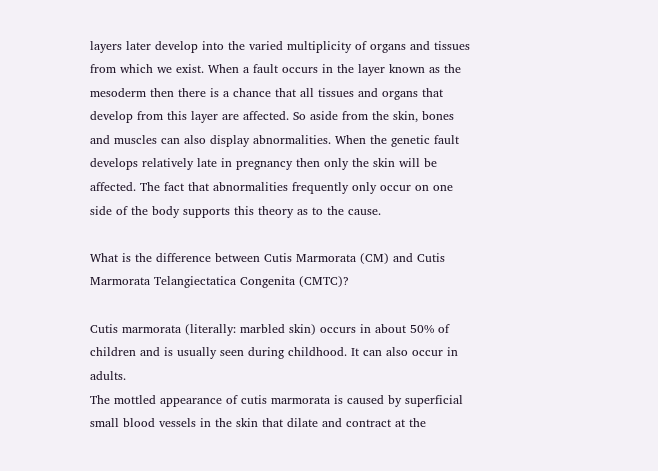layers later develop into the varied multiplicity of organs and tissues from which we exist. When a fault occurs in the layer known as the mesoderm then there is a chance that all tissues and organs that develop from this layer are affected. So aside from the skin, bones and muscles can also display abnormalities. When the genetic fault develops relatively late in pregnancy then only the skin will be affected. The fact that abnormalities frequently only occur on one side of the body supports this theory as to the cause.

What is the difference between Cutis Marmorata (CM) and Cutis Marmorata Telangiectatica Congenita (CMTC)?

Cutis marmorata (literally: marbled skin) occurs in about 50% of children and is usually seen during childhood. It can also occur in adults.
The mottled appearance of cutis marmorata is caused by superficial small blood vessels in the skin that dilate and contract at the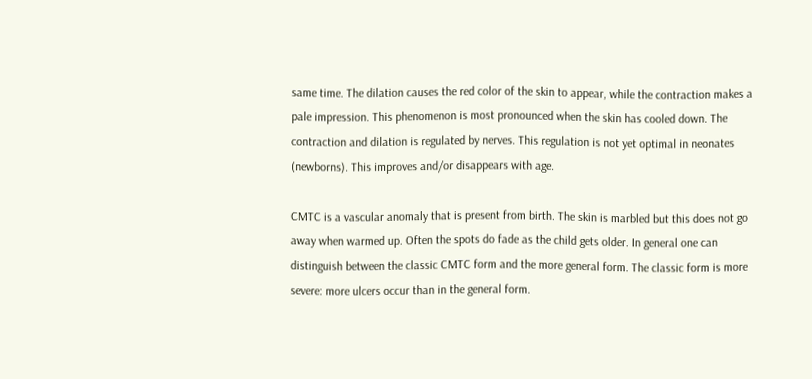same time. The dilation causes the red color of the skin to appear, while the contraction makes a pale impression. This phenomenon is most pronounced when the skin has cooled down. The contraction and dilation is regulated by nerves. This regulation is not yet optimal in neonates (newborns). This improves and/or disappears with age.

CMTC is a vascular anomaly that is present from birth. The skin is marbled but this does not go away when warmed up. Often the spots do fade as the child gets older. In general one can distinguish between the classic CMTC form and the more general form. The classic form is more severe: more ulcers occur than in the general form.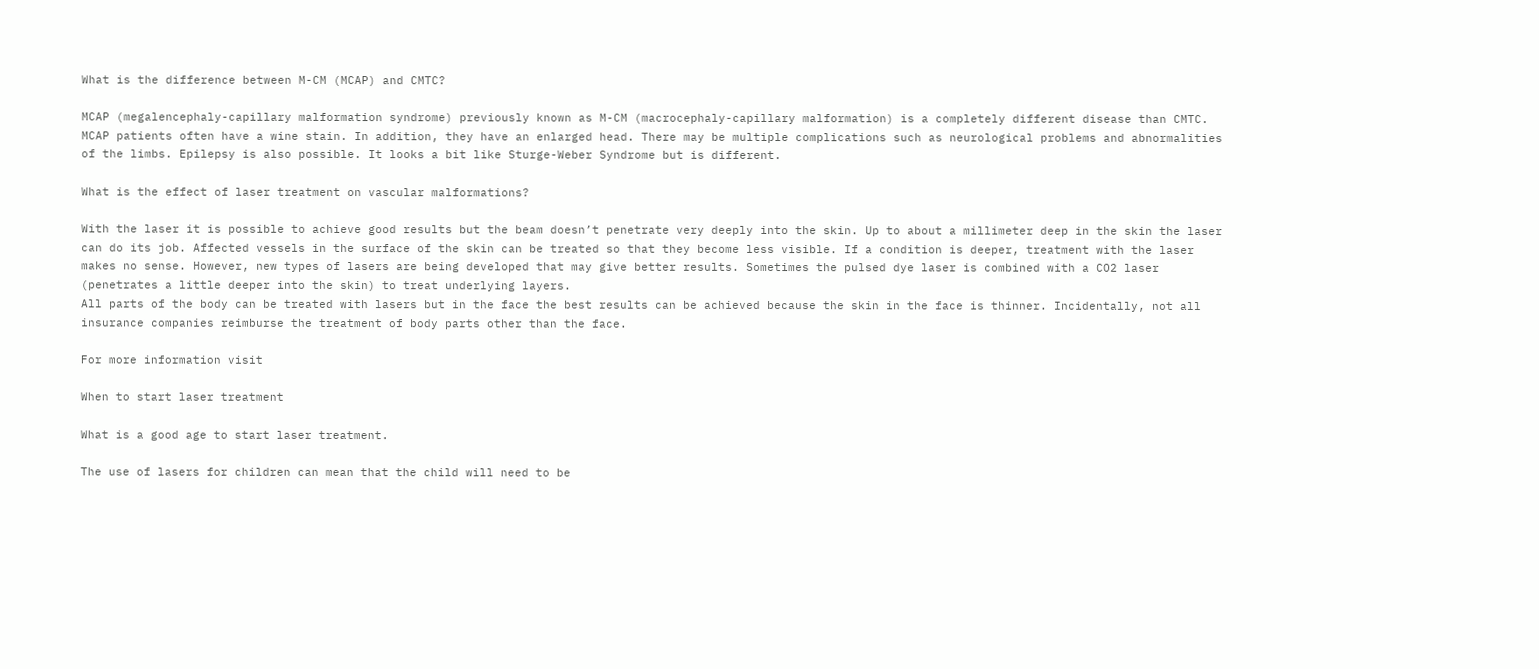What is the difference between M-CM (MCAP) and CMTC?

MCAP (megalencephaly-capillary malformation syndrome) previously known as M-CM (macrocephaly-capillary malformation) is a completely different disease than CMTC. MCAP patients often have a wine stain. In addition, they have an enlarged head. There may be multiple complications such as neurological problems and abnormalities of the limbs. Epilepsy is also possible. It looks a bit like Sturge-Weber Syndrome but is different.

What is the effect of laser treatment on vascular malformations?

With the laser it is possible to achieve good results but the beam doesn’t penetrate very deeply into the skin. Up to about a millimeter deep in the skin the laser can do its job. Affected vessels in the surface of the skin can be treated so that they become less visible. If a condition is deeper, treatment with the laser makes no sense. However, new types of lasers are being developed that may give better results. Sometimes the pulsed dye laser is combined with a CO2 laser (penetrates a little deeper into the skin) to treat underlying layers.
All parts of the body can be treated with lasers but in the face the best results can be achieved because the skin in the face is thinner. Incidentally, not all insurance companies reimburse the treatment of body parts other than the face.

For more information visit

When to start laser treatment

What is a good age to start laser treatment.

The use of lasers for children can mean that the child will need to be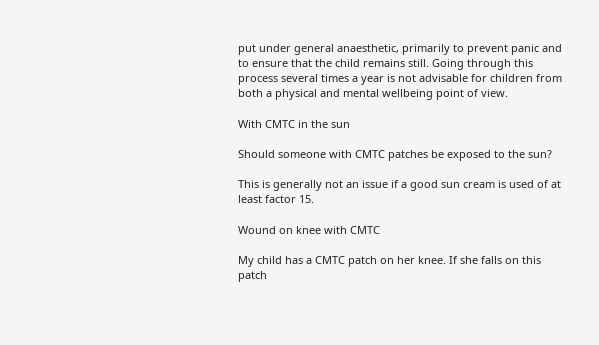put under general anaesthetic, primarily to prevent panic and to ensure that the child remains still. Going through this process several times a year is not advisable for children from both a physical and mental wellbeing point of view.

With CMTC in the sun

Should someone with CMTC patches be exposed to the sun?

This is generally not an issue if a good sun cream is used of at least factor 15.

Wound on knee with CMTC

My child has a CMTC patch on her knee. If she falls on this patch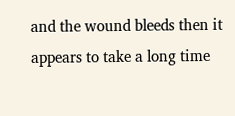and the wound bleeds then it appears to take a long time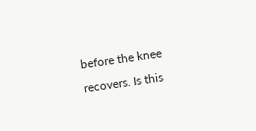before the knee recovers. Is this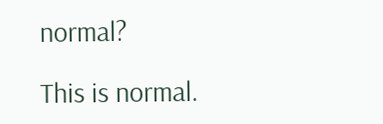normal?

This is normal.